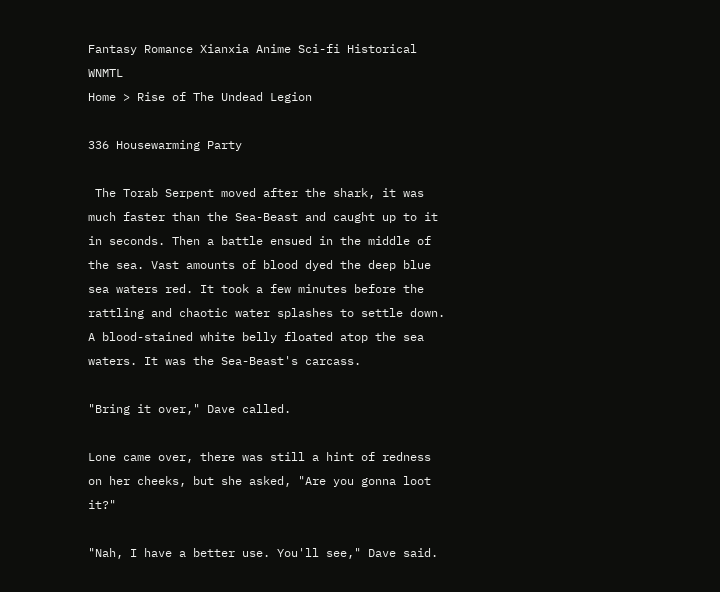Fantasy Romance Xianxia Anime Sci-fi Historical WNMTL
Home > Rise of The Undead Legion

336 Housewarming Party

 The Torab Serpent moved after the shark, it was much faster than the Sea-Beast and caught up to it in seconds. Then a battle ensued in the middle of the sea. Vast amounts of blood dyed the deep blue sea waters red. It took a few minutes before the rattling and chaotic water splashes to settle down. A blood-stained white belly floated atop the sea waters. It was the Sea-Beast's carcass.

"Bring it over," Dave called.

Lone came over, there was still a hint of redness on her cheeks, but she asked, "Are you gonna loot it?"

"Nah, I have a better use. You'll see," Dave said.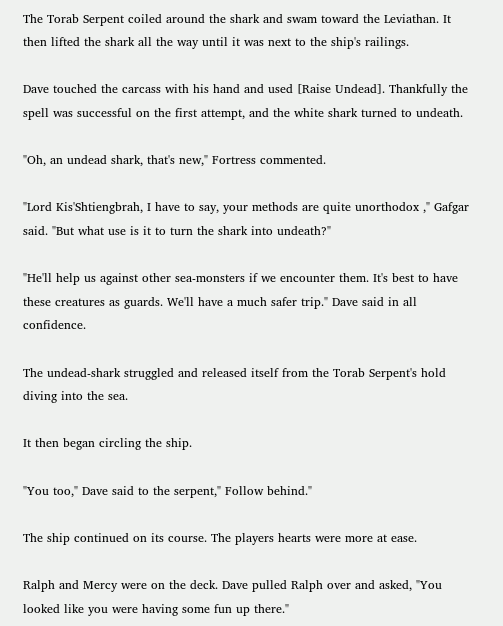The Torab Serpent coiled around the shark and swam toward the Leviathan. It then lifted the shark all the way until it was next to the ship's railings.

Dave touched the carcass with his hand and used [Raise Undead]. Thankfully the spell was successful on the first attempt, and the white shark turned to undeath.

"Oh, an undead shark, that's new," Fortress commented.

"Lord Kis'Shtiengbrah, I have to say, your methods are quite unorthodox ," Gafgar said. "But what use is it to turn the shark into undeath?"

"He'll help us against other sea-monsters if we encounter them. It's best to have these creatures as guards. We'll have a much safer trip." Dave said in all confidence.

The undead-shark struggled and released itself from the Torab Serpent's hold diving into the sea.

It then began circling the ship.

"You too," Dave said to the serpent," Follow behind."

The ship continued on its course. The players hearts were more at ease.

Ralph and Mercy were on the deck. Dave pulled Ralph over and asked, "You looked like you were having some fun up there."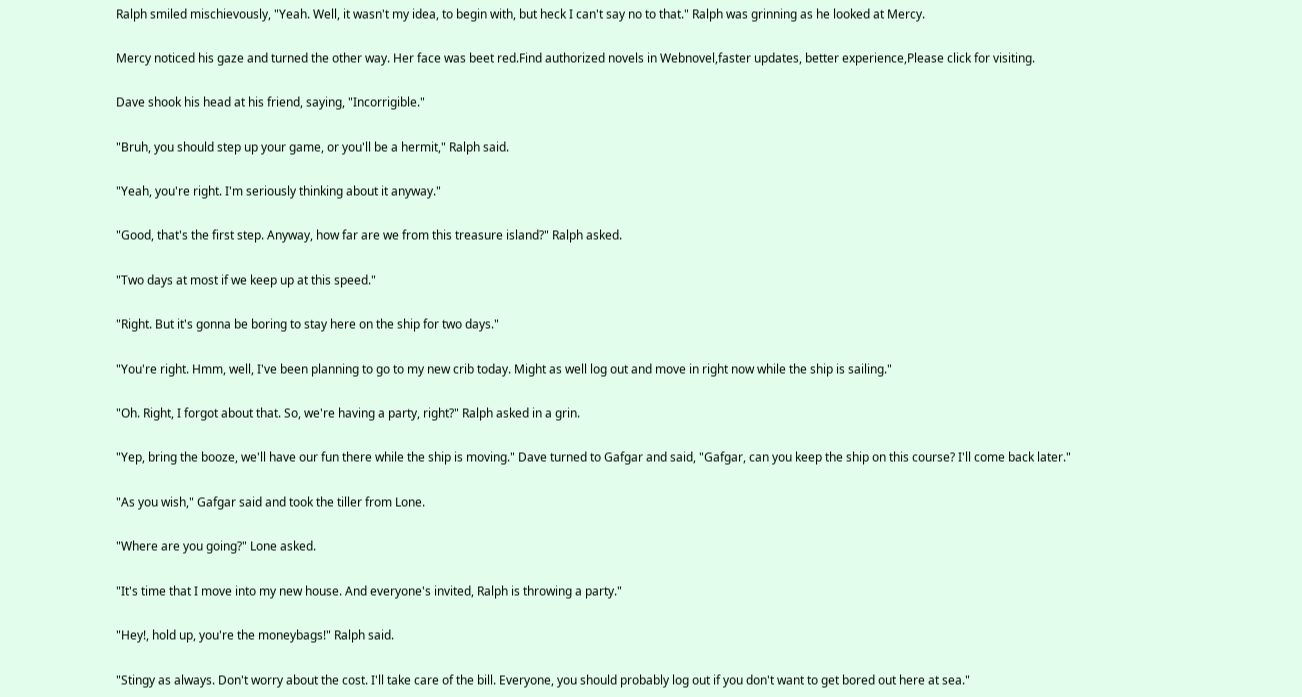Ralph smiled mischievously, "Yeah. Well, it wasn't my idea, to begin with, but heck I can't say no to that." Ralph was grinning as he looked at Mercy.

Mercy noticed his gaze and turned the other way. Her face was beet red.Find authorized novels in Webnovel,faster updates, better experience,Please click for visiting.

Dave shook his head at his friend, saying, "Incorrigible."

"Bruh, you should step up your game, or you'll be a hermit," Ralph said.

"Yeah, you're right. I'm seriously thinking about it anyway."

"Good, that's the first step. Anyway, how far are we from this treasure island?" Ralph asked.

"Two days at most if we keep up at this speed."

"Right. But it's gonna be boring to stay here on the ship for two days."

"You're right. Hmm, well, I've been planning to go to my new crib today. Might as well log out and move in right now while the ship is sailing."

"Oh. Right, I forgot about that. So, we're having a party, right?" Ralph asked in a grin.

"Yep, bring the booze, we'll have our fun there while the ship is moving." Dave turned to Gafgar and said, "Gafgar, can you keep the ship on this course? I'll come back later."

"As you wish," Gafgar said and took the tiller from Lone.

"Where are you going?" Lone asked.

"It's time that I move into my new house. And everyone's invited, Ralph is throwing a party."

"Hey!, hold up, you're the moneybags!" Ralph said.

"Stingy as always. Don't worry about the cost. I'll take care of the bill. Everyone, you should probably log out if you don't want to get bored out here at sea."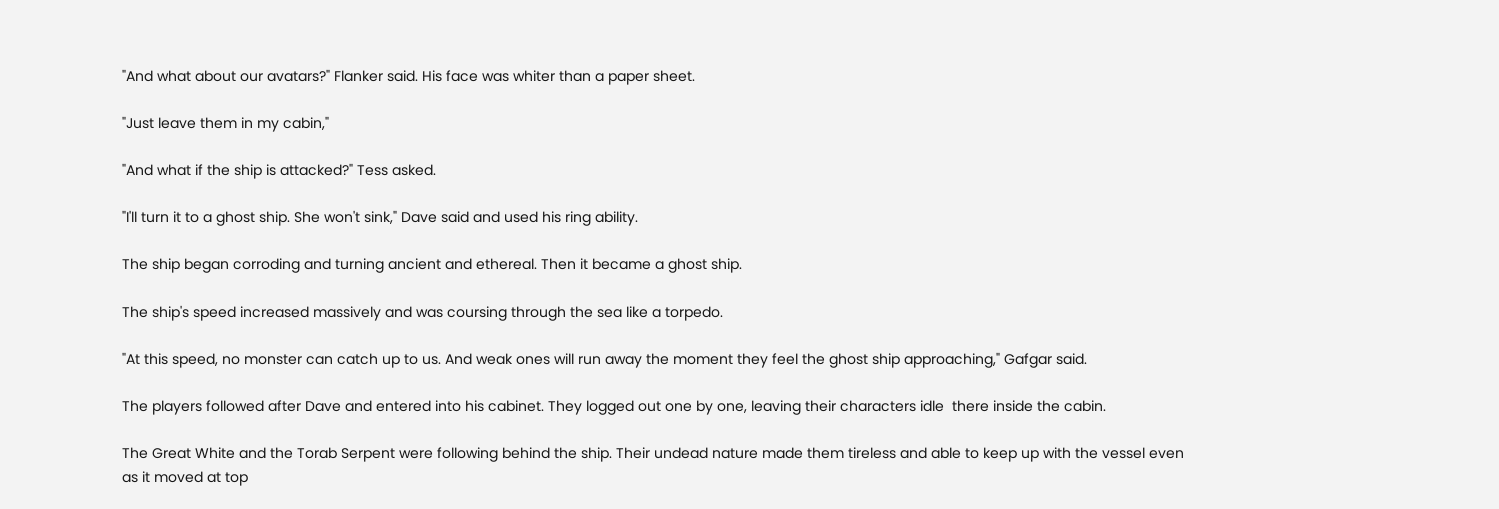"And what about our avatars?" Flanker said. His face was whiter than a paper sheet.

"Just leave them in my cabin,"

"And what if the ship is attacked?" Tess asked.

"I'll turn it to a ghost ship. She won't sink," Dave said and used his ring ability.

The ship began corroding and turning ancient and ethereal. Then it became a ghost ship.

The ship's speed increased massively and was coursing through the sea like a torpedo.

"At this speed, no monster can catch up to us. And weak ones will run away the moment they feel the ghost ship approaching," Gafgar said.

The players followed after Dave and entered into his cabinet. They logged out one by one, leaving their characters idle  there inside the cabin.

The Great White and the Torab Serpent were following behind the ship. Their undead nature made them tireless and able to keep up with the vessel even as it moved at top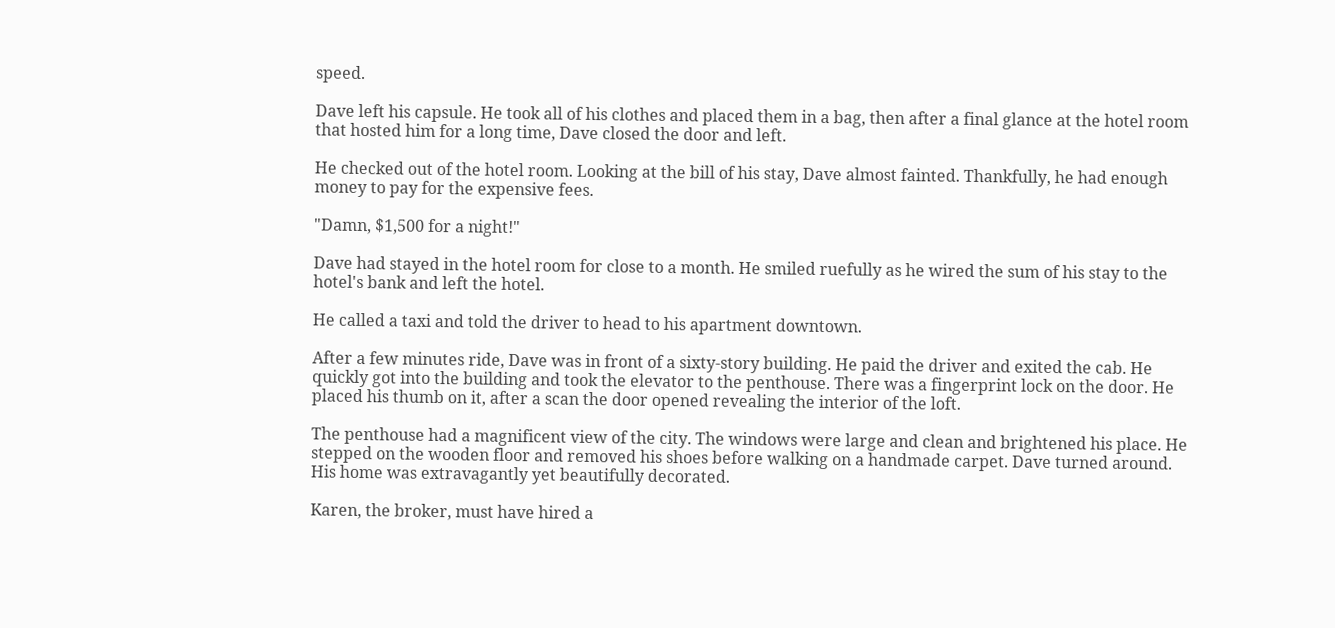speed.

Dave left his capsule. He took all of his clothes and placed them in a bag, then after a final glance at the hotel room that hosted him for a long time, Dave closed the door and left.

He checked out of the hotel room. Looking at the bill of his stay, Dave almost fainted. Thankfully, he had enough money to pay for the expensive fees.

"Damn, $1,500 for a night!"

Dave had stayed in the hotel room for close to a month. He smiled ruefully as he wired the sum of his stay to the hotel's bank and left the hotel.

He called a taxi and told the driver to head to his apartment downtown.

After a few minutes ride, Dave was in front of a sixty-story building. He paid the driver and exited the cab. He quickly got into the building and took the elevator to the penthouse. There was a fingerprint lock on the door. He placed his thumb on it, after a scan the door opened revealing the interior of the loft.

The penthouse had a magnificent view of the city. The windows were large and clean and brightened his place. He stepped on the wooden floor and removed his shoes before walking on a handmade carpet. Dave turned around. His home was extravagantly yet beautifully decorated.

Karen, the broker, must have hired a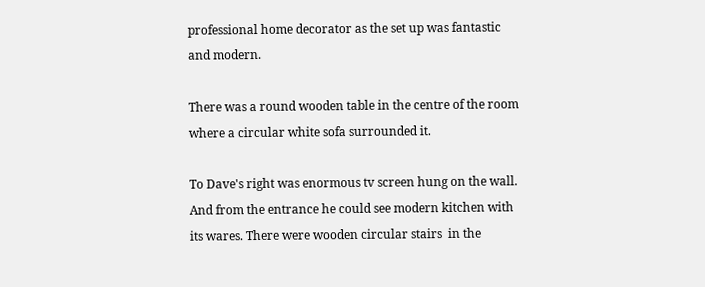professional home decorator as the set up was fantastic and modern.

There was a round wooden table in the centre of the room where a circular white sofa surrounded it.

To Dave's right was enormous tv screen hung on the wall. And from the entrance he could see modern kitchen with its wares. There were wooden circular stairs  in the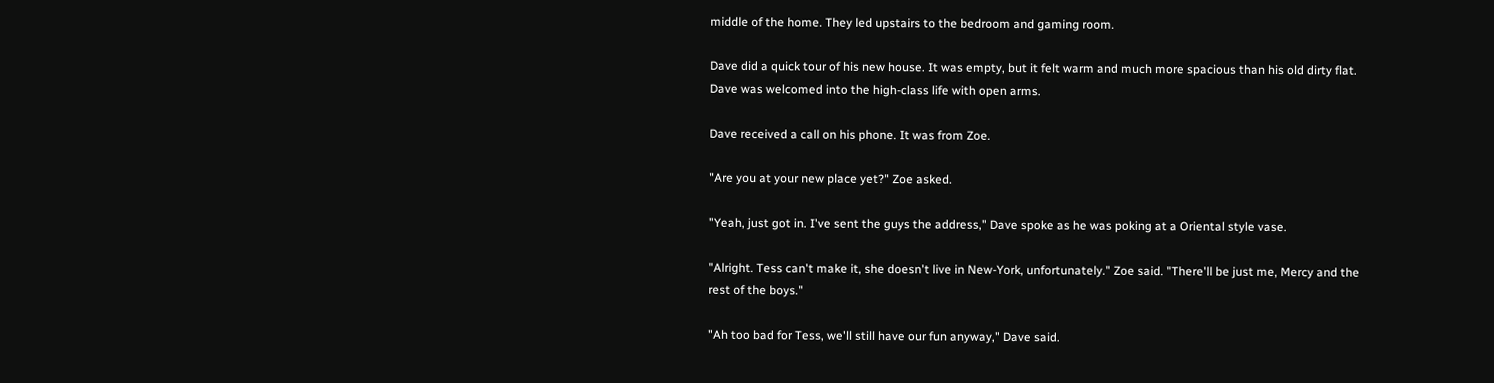middle of the home. They led upstairs to the bedroom and gaming room.

Dave did a quick tour of his new house. It was empty, but it felt warm and much more spacious than his old dirty flat. Dave was welcomed into the high-class life with open arms.

Dave received a call on his phone. It was from Zoe.

"Are you at your new place yet?" Zoe asked.

"Yeah, just got in. I've sent the guys the address," Dave spoke as he was poking at a Oriental style vase.

"Alright. Tess can't make it, she doesn't live in New-York, unfortunately." Zoe said. "There'll be just me, Mercy and the rest of the boys."

"Ah too bad for Tess, we'll still have our fun anyway," Dave said.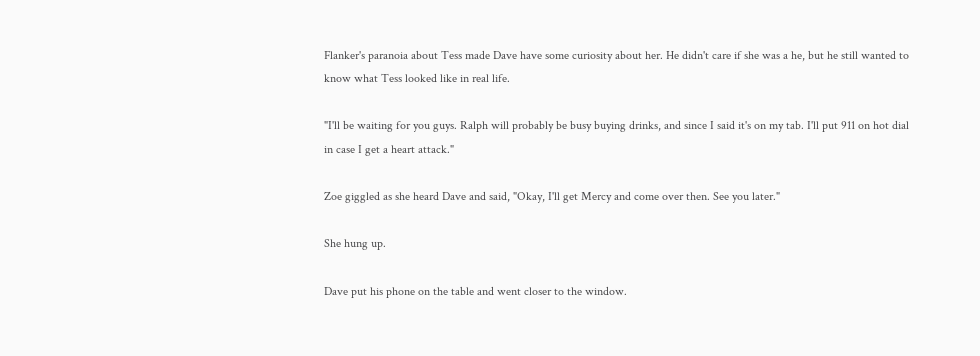Flanker's paranoia about Tess made Dave have some curiosity about her. He didn't care if she was a he, but he still wanted to know what Tess looked like in real life.

"I'll be waiting for you guys. Ralph will probably be busy buying drinks, and since I said it's on my tab. I'll put 911 on hot dial in case I get a heart attack."

Zoe giggled as she heard Dave and said, "Okay, I'll get Mercy and come over then. See you later."

She hung up.

Dave put his phone on the table and went closer to the window.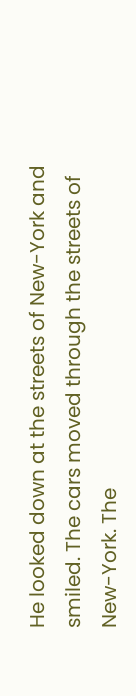He looked down at the streets of New-York and smiled. The cars moved through the streets of New-York. The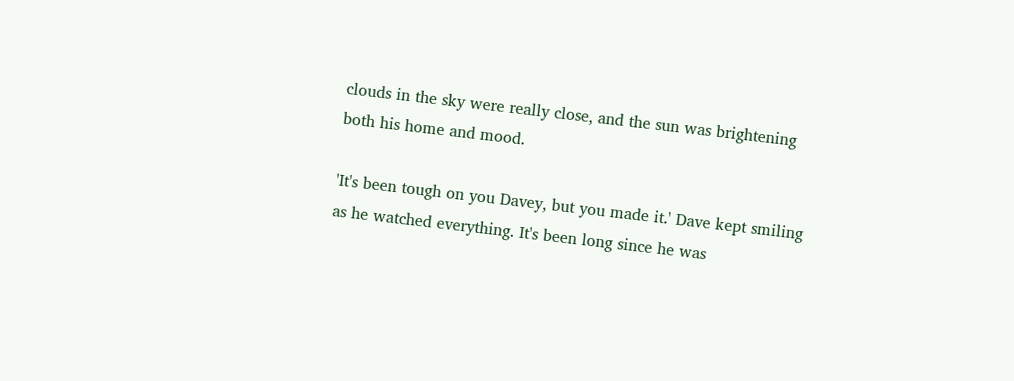clouds in the sky were really close, and the sun was brightening both his home and mood.

'It's been tough on you Davey, but you made it.' Dave kept smiling as he watched everything. It's been long since he was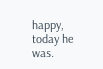happy, today he was.